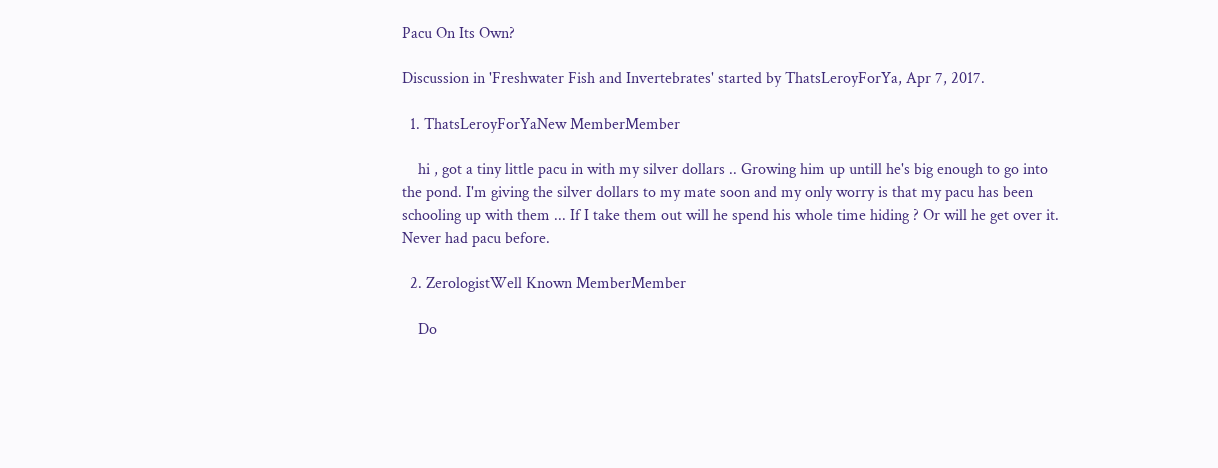Pacu On Its Own?

Discussion in 'Freshwater Fish and Invertebrates' started by ThatsLeroyForYa, Apr 7, 2017.

  1. ThatsLeroyForYaNew MemberMember

    hi , got a tiny little pacu in with my silver dollars .. Growing him up untill he's big enough to go into the pond. I'm giving the silver dollars to my mate soon and my only worry is that my pacu has been schooling up with them ... If I take them out will he spend his whole time hiding ? Or will he get over it. Never had pacu before.

  2. ZerologistWell Known MemberMember

    Do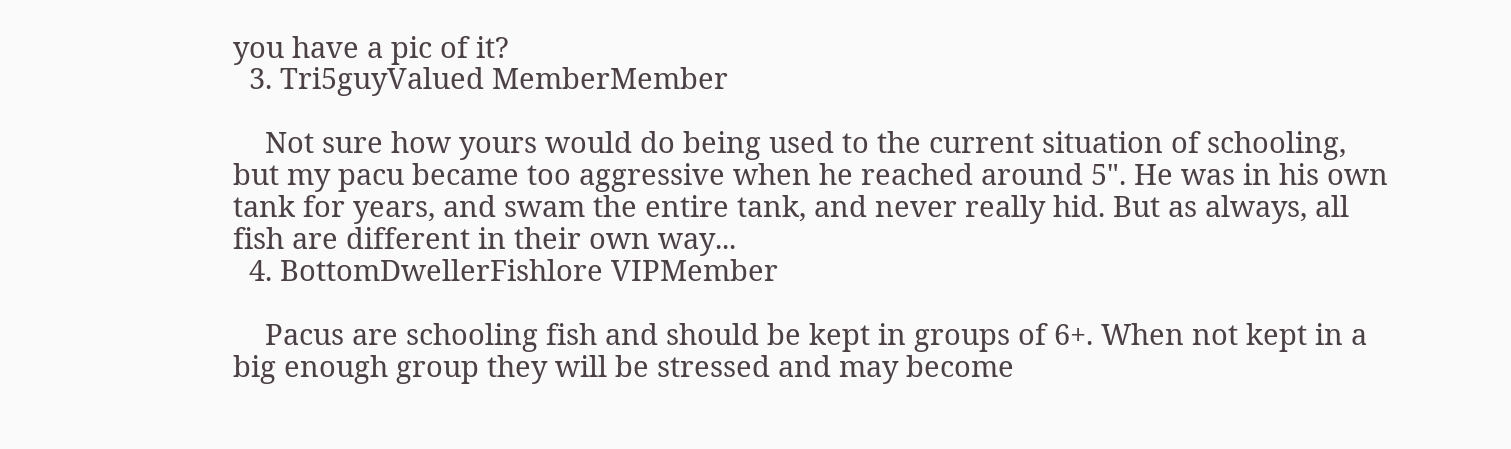you have a pic of it?
  3. Tri5guyValued MemberMember

    Not sure how yours would do being used to the current situation of schooling, but my pacu became too aggressive when he reached around 5". He was in his own tank for years, and swam the entire tank, and never really hid. But as always, all fish are different in their own way...
  4. BottomDwellerFishlore VIPMember

    Pacus are schooling fish and should be kept in groups of 6+. When not kept in a big enough group they will be stressed and may become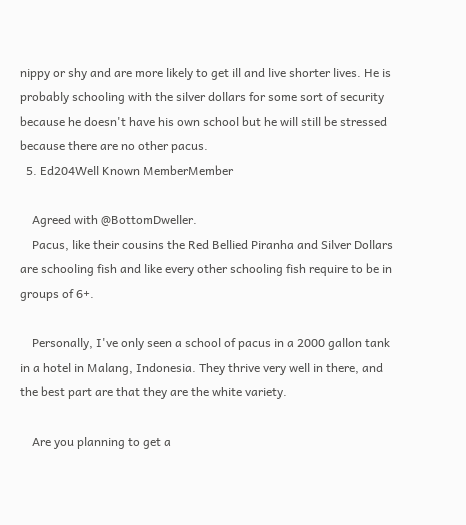nippy or shy and are more likely to get ill and live shorter lives. He is probably schooling with the silver dollars for some sort of security because he doesn't have his own school but he will still be stressed because there are no other pacus.
  5. Ed204Well Known MemberMember

    Agreed with @BottomDweller.
    Pacus, like their cousins the Red Bellied Piranha and Silver Dollars are schooling fish and like every other schooling fish require to be in groups of 6+.

    Personally, I've only seen a school of pacus in a 2000 gallon tank in a hotel in Malang, Indonesia. They thrive very well in there, and the best part are that they are the white variety.

    Are you planning to get a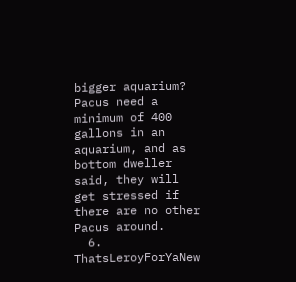bigger aquarium? Pacus need a minimum of 400 gallons in an aquarium, and as bottom dweller said, they will get stressed if there are no other Pacus around.
  6. ThatsLeroyForYaNew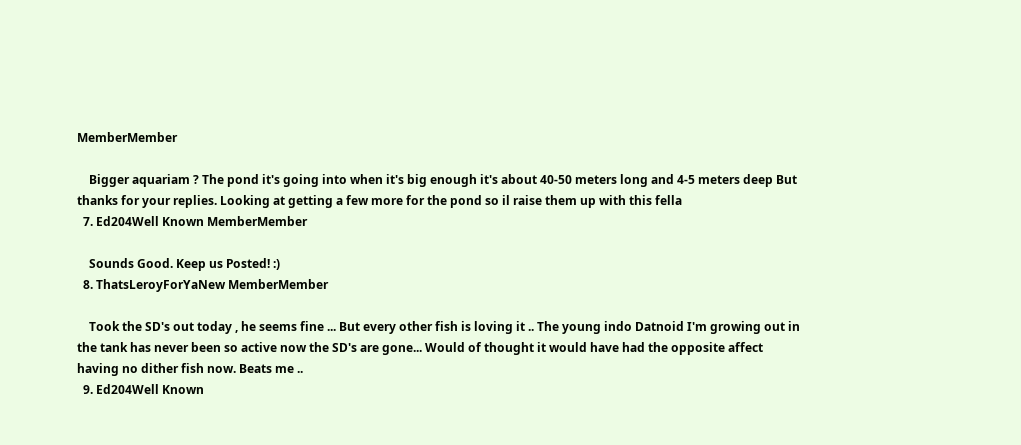MemberMember

    Bigger aquariam ? The pond it's going into when it's big enough it's about 40-50 meters long and 4-5 meters deep But thanks for your replies. Looking at getting a few more for the pond so il raise them up with this fella
  7. Ed204Well Known MemberMember

    Sounds Good. Keep us Posted! :)
  8. ThatsLeroyForYaNew MemberMember

    Took the SD's out today , he seems fine ... But every other fish is loving it .. The young indo Datnoid I'm growing out in the tank has never been so active now the SD's are gone... Would of thought it would have had the opposite affect having no dither fish now. Beats me ..
  9. Ed204Well Known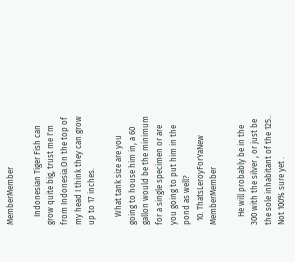MemberMember

    Indonesian Tiger Fish can grow quite big, trust me I'm from Indonesia.On the top of my head I think they can grow up to 17 inches.

    What tank size are you going to house him in, a 60 gallon would be the minimum for a single specimen or are you going to put him in the pond as well?
  10. ThatsLeroyForYaNew MemberMember

    He will probably be in the 300 with the silver , or just be the sole inhabitant of the 125.. Not 100% sure yet .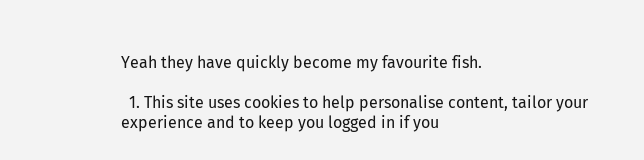Yeah they have quickly become my favourite fish.

  1. This site uses cookies to help personalise content, tailor your experience and to keep you logged in if you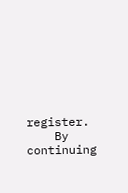register.
    By continuing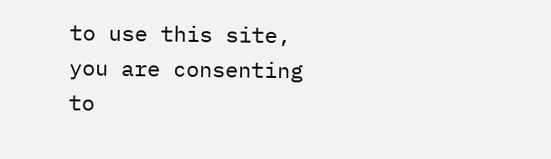to use this site, you are consenting to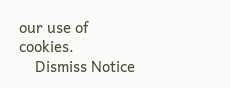our use of cookies.
    Dismiss Notice